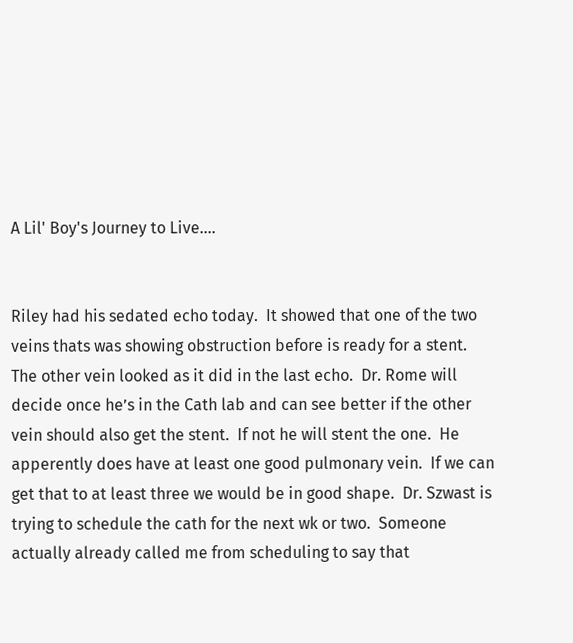A Lil' Boy's Journey to Live….


Riley had his sedated echo today.  It showed that one of the two veins thats was showing obstruction before is ready for a stent.  The other vein looked as it did in the last echo.  Dr. Rome will decide once he’s in the Cath lab and can see better if the other vein should also get the stent.  If not he will stent the one.  He apperently does have at least one good pulmonary vein.  If we can get that to at least three we would be in good shape.  Dr. Szwast is trying to schedule the cath for the next wk or two.  Someone actually already called me from scheduling to say that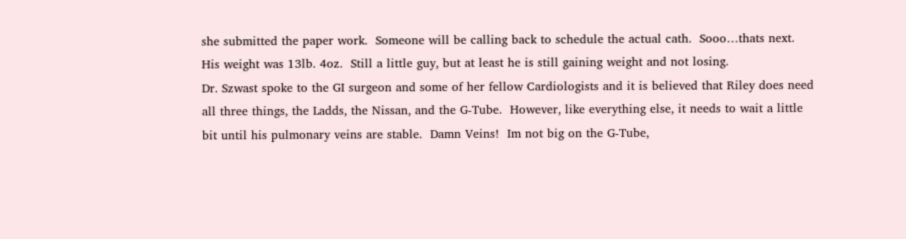she submitted the paper work.  Someone will be calling back to schedule the actual cath.  Sooo…thats next.
His weight was 13lb. 4oz.  Still a little guy, but at least he is still gaining weight and not losing.
Dr. Szwast spoke to the GI surgeon and some of her fellow Cardiologists and it is believed that Riley does need all three things, the Ladds, the Nissan, and the G-Tube.  However, like everything else, it needs to wait a little bit until his pulmonary veins are stable.  Damn Veins!  Im not big on the G-Tube,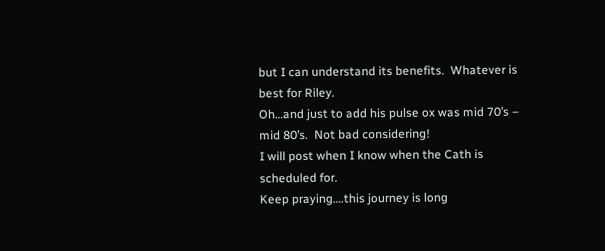but I can understand its benefits.  Whatever is best for Riley.
Oh…and just to add his pulse ox was mid 70’s – mid 80’s.  Not bad considering!
I will post when I know when the Cath is scheduled for.
Keep praying….this journey is long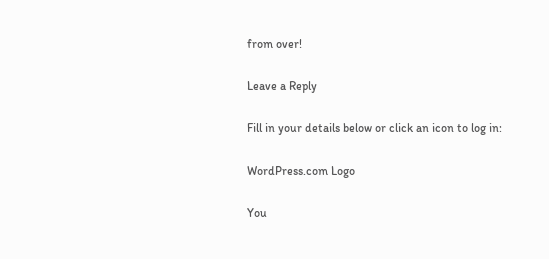from over!

Leave a Reply

Fill in your details below or click an icon to log in:

WordPress.com Logo

You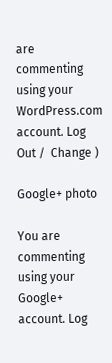are commenting using your WordPress.com account. Log Out /  Change )

Google+ photo

You are commenting using your Google+ account. Log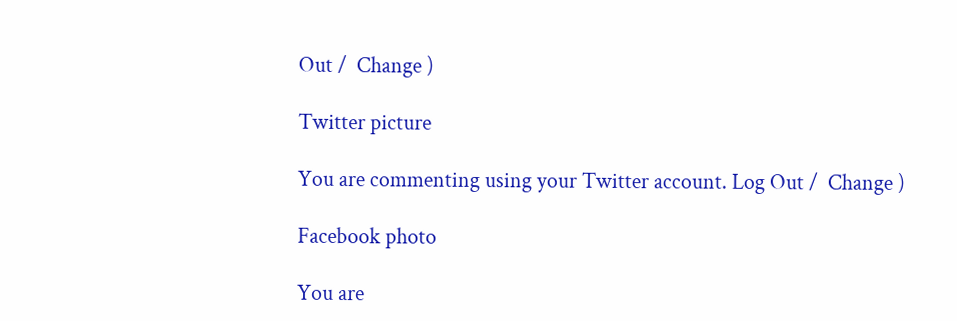Out /  Change )

Twitter picture

You are commenting using your Twitter account. Log Out /  Change )

Facebook photo

You are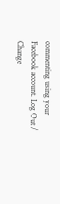commenting using your Facebook account. Log Out /  Change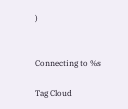)


Connecting to %s

Tag Cloud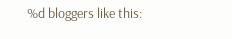%d bloggers like this: